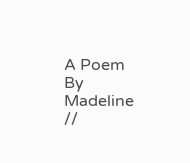A Poem By Madeline //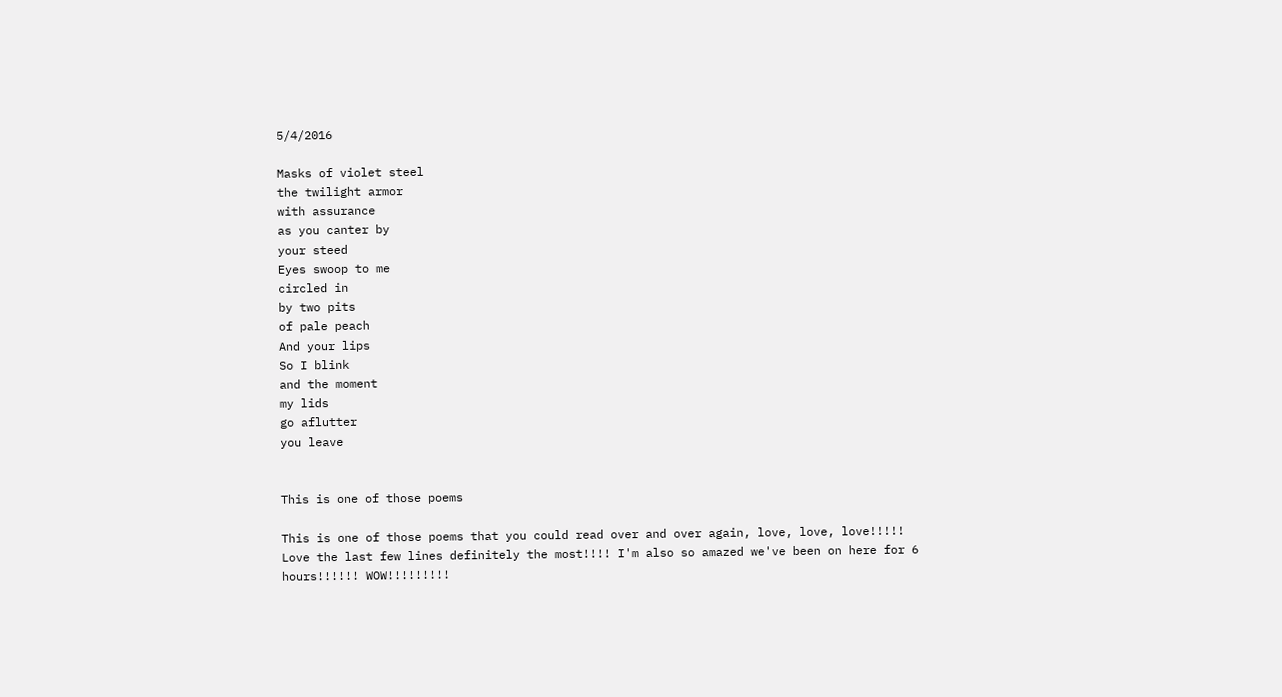5/4/2016

Masks of violet steel
the twilight armor
with assurance
as you canter by
your steed
Eyes swoop to me
circled in
by two pits
of pale peach
And your lips
So I blink
and the moment
my lids
go aflutter
you leave


This is one of those poems

This is one of those poems that you could read over and over again, love, love, love!!!!! Love the last few lines definitely the most!!!! I'm also so amazed we've been on here for 6 hours!!!!!! WOW!!!!!!!!!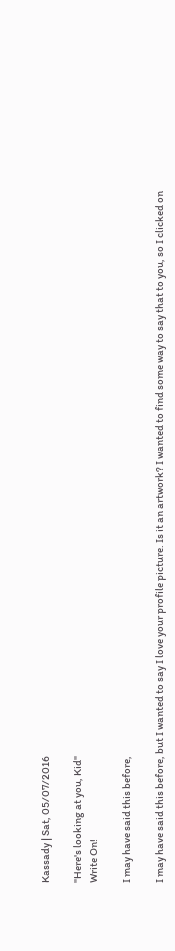Kassady | Sat, 05/07/2016

"Here's looking at you, Kid"
Write On!

I may have said this before,

I may have said this before, but I wanted to say I love your profile picture. Is it an artwork? I wanted to find some way to say that to you, so I clicked on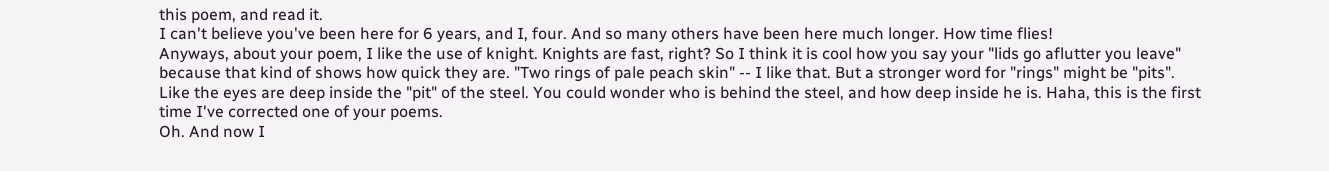this poem, and read it.
I can't believe you've been here for 6 years, and I, four. And so many others have been here much longer. How time flies!
Anyways, about your poem, I like the use of knight. Knights are fast, right? So I think it is cool how you say your "lids go aflutter you leave" because that kind of shows how quick they are. "Two rings of pale peach skin" -- I like that. But a stronger word for "rings" might be "pits". Like the eyes are deep inside the "pit" of the steel. You could wonder who is behind the steel, and how deep inside he is. Haha, this is the first time I've corrected one of your poems.
Oh. And now I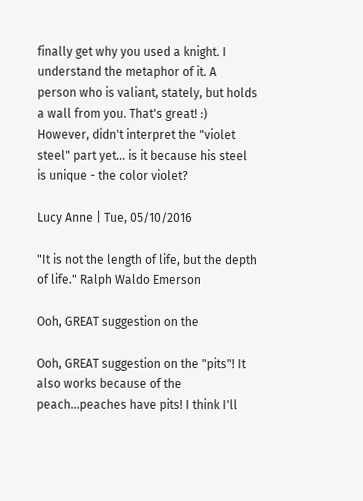finally get why you used a knight. I understand the metaphor of it. A person who is valiant, stately, but holds a wall from you. That's great! :) However, didn't interpret the "violet steel" part yet... is it because his steel is unique - the color violet?

Lucy Anne | Tue, 05/10/2016

"It is not the length of life, but the depth of life." Ralph Waldo Emerson

Ooh, GREAT suggestion on the

Ooh, GREAT suggestion on the "pits"! It also works because of the peach...peaches have pits! I think I'll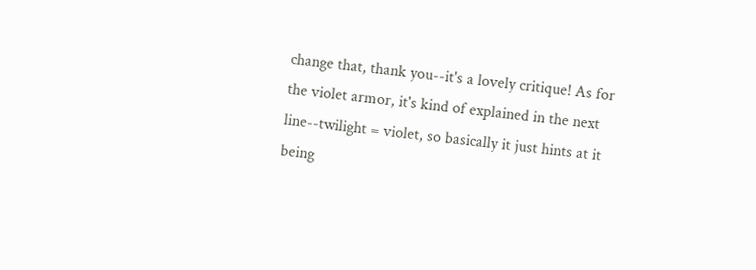change that, thank you--it's a lovely critique! As for the violet armor, it's kind of explained in the next line--twilight = violet, so basically it just hints at it being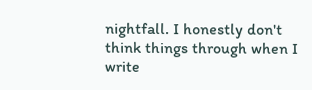nightfall. I honestly don't think things through when I write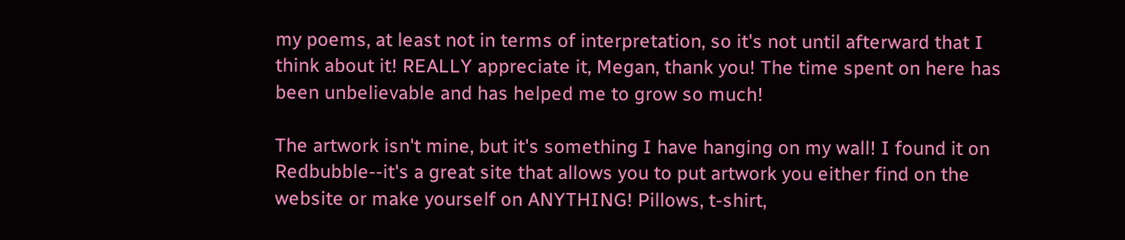my poems, at least not in terms of interpretation, so it's not until afterward that I think about it! REALLY appreciate it, Megan, thank you! The time spent on here has been unbelievable and has helped me to grow so much!

The artwork isn't mine, but it's something I have hanging on my wall! I found it on Redbubble--it's a great site that allows you to put artwork you either find on the website or make yourself on ANYTHING! Pillows, t-shirt,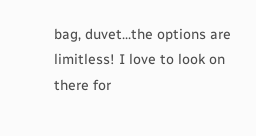bag, duvet...the options are limitless! I love to look on there for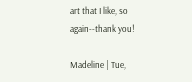art that I like, so again--thank you!

Madeline | Tue,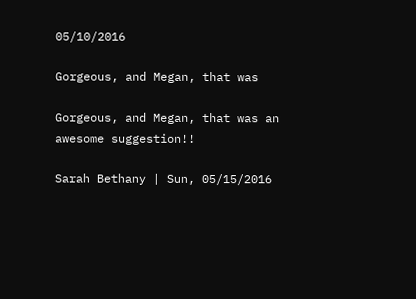05/10/2016

Gorgeous, and Megan, that was

Gorgeous, and Megan, that was an awesome suggestion!!

Sarah Bethany | Sun, 05/15/2016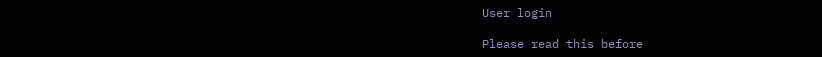User login

Please read this before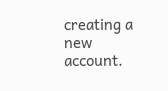creating a new account.